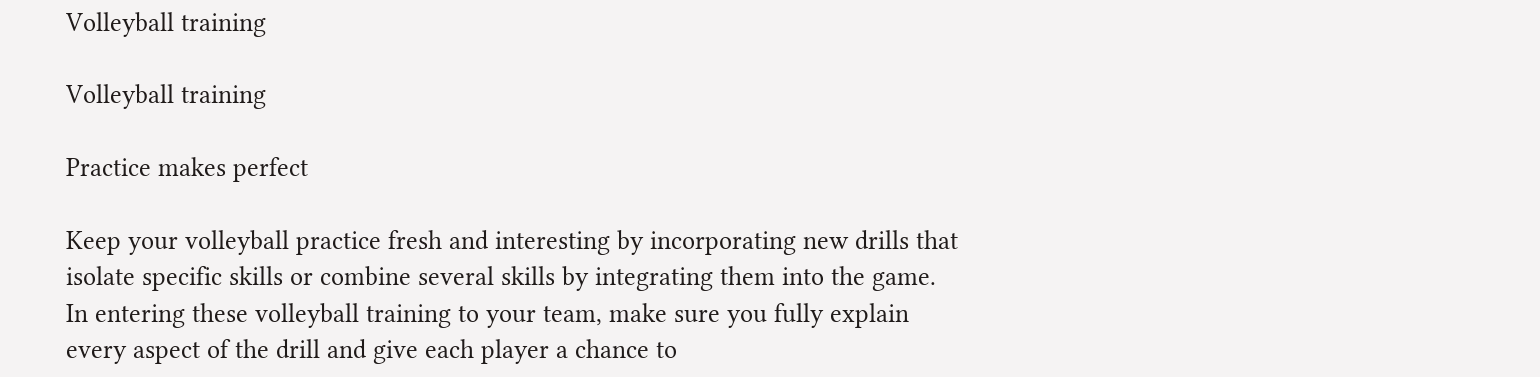Volleyball training

Volleyball training

Practice makes perfect

Keep your volleyball practice fresh and interesting by incorporating new drills that isolate specific skills or combine several skills by integrating them into the game. In entering these volleyball training to your team, make sure you fully explain every aspect of the drill and give each player a chance to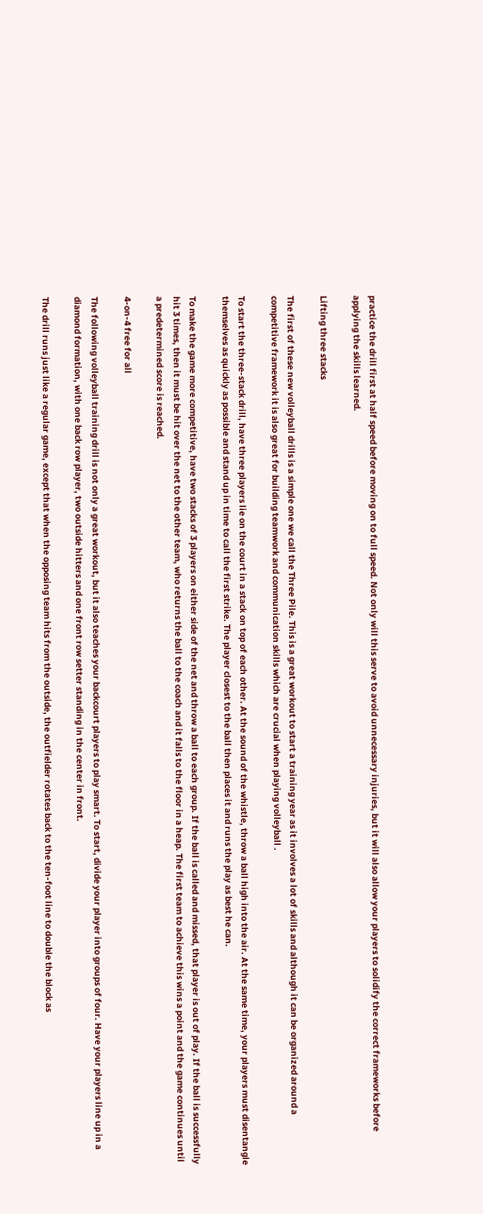practice the drill first at half speed before moving on to full speed. Not only will this serve to avoid unnecessary injuries, but it will also allow your players to solidify the correct frameworks before applying the skills learned.

Lifting three stacks

The first of these new volleyball drills is a simple one we call the Three Pile. This is a great workout to start a training year as it involves a lot of skills and although it can be organized around a competitive framework it is also great for building teamwork and communication skills which are crucial when playing volleyball .

To start the three-stack drill, have three players lie on the court in a stack on top of each other. At the sound of the whistle, throw a ball high into the air. At the same time, your players must disentangle themselves as quickly as possible and stand up in time to call the first strike. The player closest to the ball then places it and runs the play as best he can.

To make the game more competitive, have two stacks of 3 players on either side of the net and throw a ball to each group. If the ball is called and missed, that player is out of play. If the ball is successfully hit 3 times, then it must be hit over the net to the other team, who returns the ball to the coach and it falls to the floor in a heap. The first team to achieve this wins a point and the game continues until a predetermined score is reached.

4-on-4 free for all

The following volleyball training drill is not only a great workout, but it also teaches your backcourt players to play smart. To start, divide your player into groups of four. Have your players line up in a diamond formation, with one back row player, two outside hitters and one front row setter standing in the center in front.

The drill runs just like a regular game, except that when the opposing team hits from the outside, the outfielder rotates back to the ten-foot line to double the block as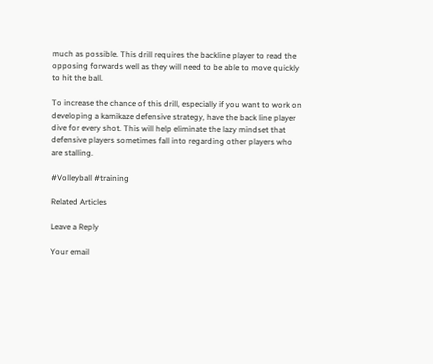much as possible. This drill requires the backline player to read the opposing forwards well as they will need to be able to move quickly to hit the ball.

To increase the chance of this drill, especially if you want to work on developing a kamikaze defensive strategy, have the back line player dive for every shot. This will help eliminate the lazy mindset that defensive players sometimes fall into regarding other players who are stalling.

#Volleyball #training

Related Articles

Leave a Reply

Your email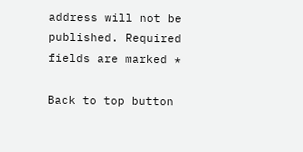address will not be published. Required fields are marked *

Back to top button